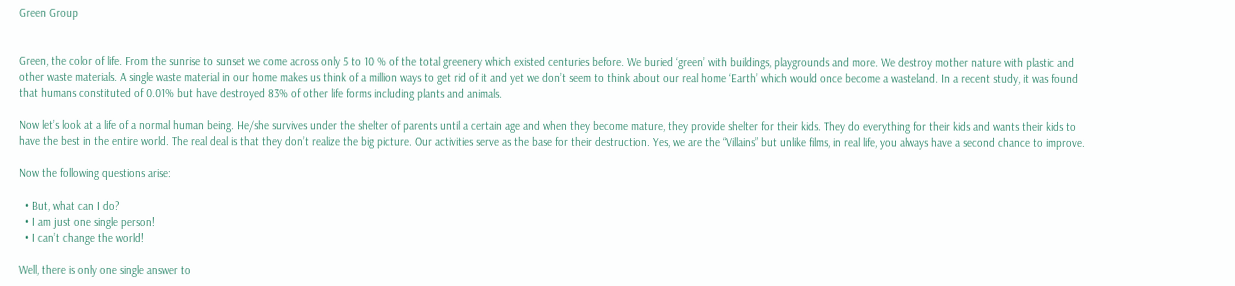Green Group


Green, the color of life. From the sunrise to sunset we come across only 5 to 10 % of the total greenery which existed centuries before. We buried ‘green’ with buildings, playgrounds and more. We destroy mother nature with plastic and other waste materials. A single waste material in our home makes us think of a million ways to get rid of it and yet we don’t seem to think about our real home ‘Earth’ which would once become a wasteland. In a recent study, it was found that humans constituted of 0.01% but have destroyed 83% of other life forms including plants and animals.

Now let’s look at a life of a normal human being. He/she survives under the shelter of parents until a certain age and when they become mature, they provide shelter for their kids. They do everything for their kids and wants their kids to have the best in the entire world. The real deal is that they don’t realize the big picture. Our activities serve as the base for their destruction. Yes, we are the “Villains” but unlike films, in real life, you always have a second chance to improve.

Now the following questions arise:

  • But, what can I do?
  • I am just one single person!
  • I can’t change the world!

Well, there is only one single answer to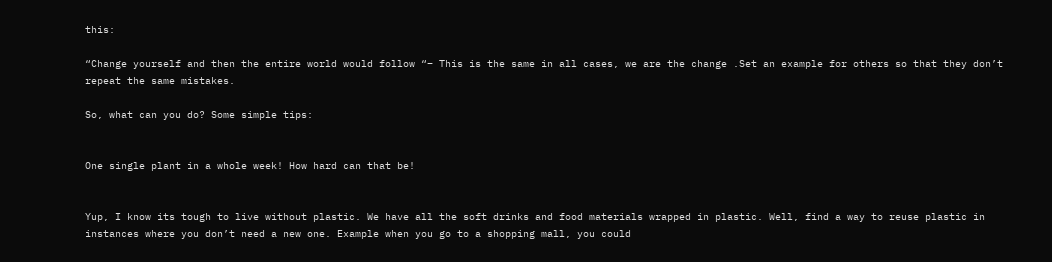this:

“Change yourself and then the entire world would follow “– This is the same in all cases, we are the change .Set an example for others so that they don’t repeat the same mistakes.

So, what can you do? Some simple tips:


One single plant in a whole week! How hard can that be!


Yup, I know its tough to live without plastic. We have all the soft drinks and food materials wrapped in plastic. Well, find a way to reuse plastic in instances where you don’t need a new one. Example when you go to a shopping mall, you could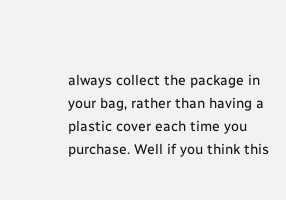always collect the package in your bag, rather than having a plastic cover each time you purchase. Well if you think this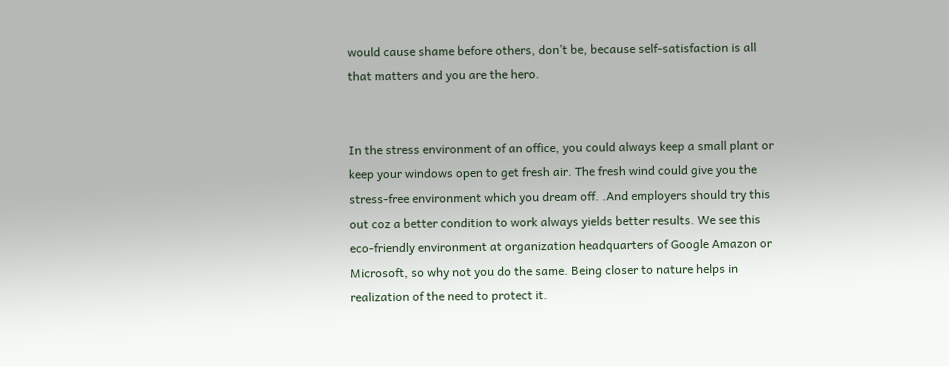would cause shame before others, don’t be, because self-satisfaction is all that matters and you are the hero.


In the stress environment of an office, you could always keep a small plant or keep your windows open to get fresh air. The fresh wind could give you the stress-free environment which you dream off. .And employers should try this out coz a better condition to work always yields better results. We see this eco-friendly environment at organization headquarters of Google Amazon or Microsoft, so why not you do the same. Being closer to nature helps in realization of the need to protect it.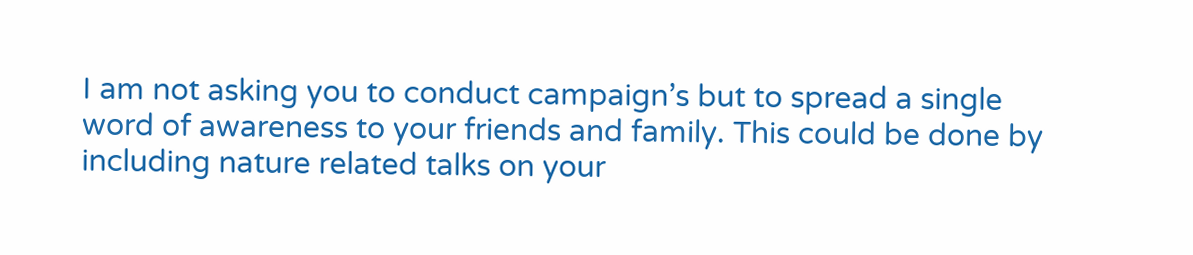I am not asking you to conduct campaign’s but to spread a single word of awareness to your friends and family. This could be done by including nature related talks on your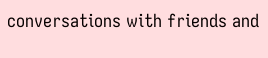conversations with friends and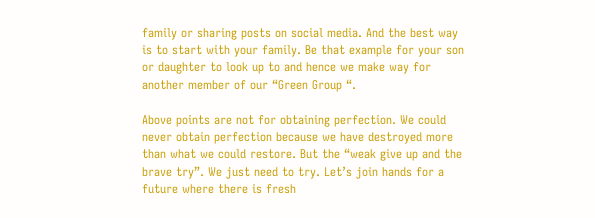family or sharing posts on social media. And the best way is to start with your family. Be that example for your son or daughter to look up to and hence we make way for another member of our “Green Group “.

Above points are not for obtaining perfection. We could never obtain perfection because we have destroyed more than what we could restore. But the “weak give up and the brave try”. We just need to try. Let’s join hands for a future where there is fresh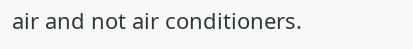air and not air conditioners.